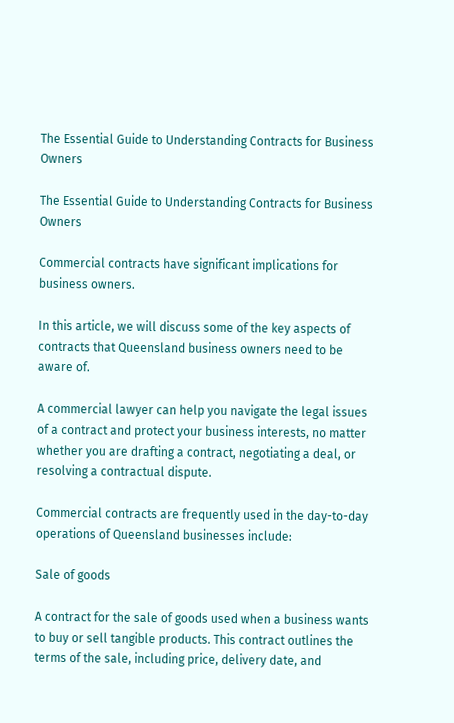The Essential Guide to Understanding Contracts for Business Owners

The Essential Guide to Understanding Contracts for Business Owners

Commercial contracts have significant implications for business owners.

In this article, we will discuss some of the key aspects of contracts that Queensland business owners need to be aware of.

A commercial lawyer can help you navigate the legal issues of a contract and protect your business interests, no matter whether you are drafting a contract, negotiating a deal, or resolving a contractual dispute.

Commercial contracts are frequently used in the day-to-day operations of Queensland businesses include:

Sale of goods

A contract for the sale of goods used when a business wants to buy or sell tangible products. This contract outlines the terms of the sale, including price, delivery date, and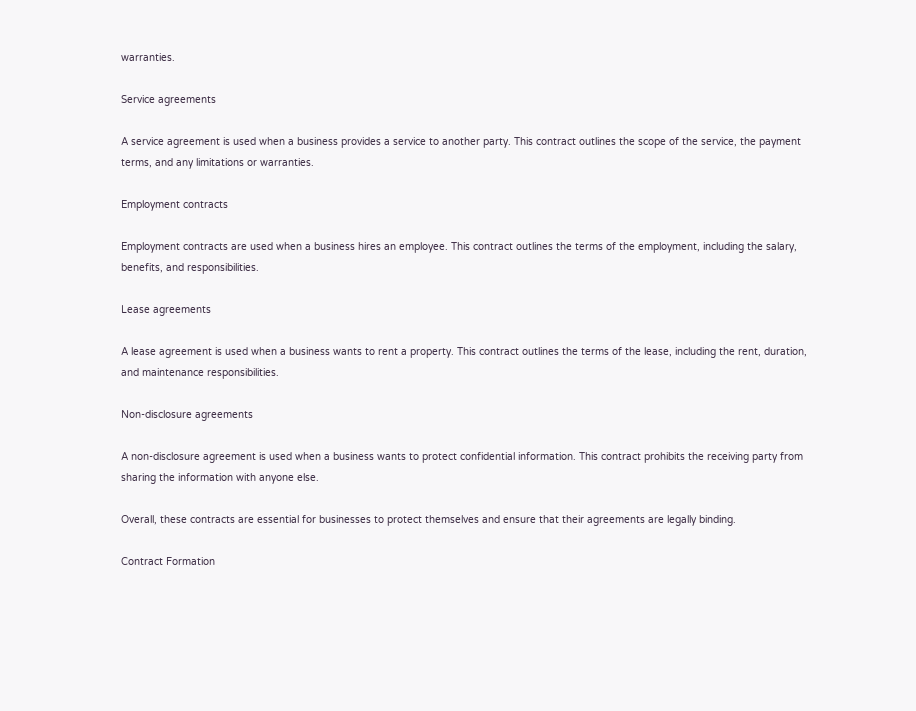warranties.

Service agreements

A service agreement is used when a business provides a service to another party. This contract outlines the scope of the service, the payment terms, and any limitations or warranties.

Employment contracts

Employment contracts are used when a business hires an employee. This contract outlines the terms of the employment, including the salary, benefits, and responsibilities.

Lease agreements

A lease agreement is used when a business wants to rent a property. This contract outlines the terms of the lease, including the rent, duration, and maintenance responsibilities.

Non-disclosure agreements

A non-disclosure agreement is used when a business wants to protect confidential information. This contract prohibits the receiving party from sharing the information with anyone else.

Overall, these contracts are essential for businesses to protect themselves and ensure that their agreements are legally binding.

Contract Formation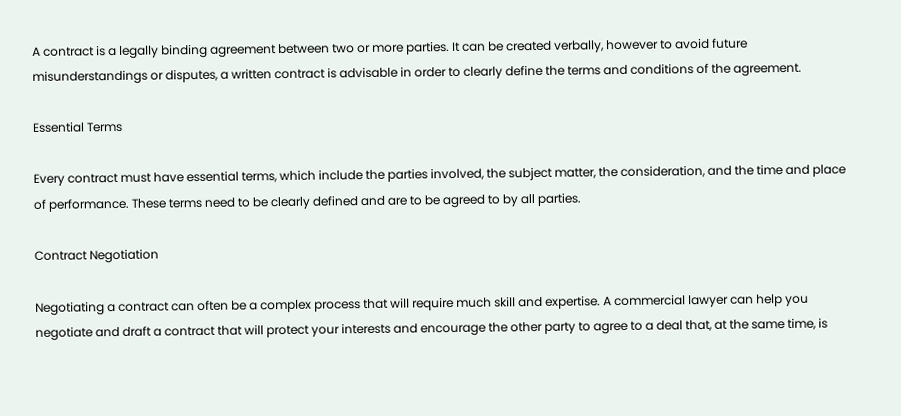A contract is a legally binding agreement between two or more parties. It can be created verbally, however to avoid future misunderstandings or disputes, a written contract is advisable in order to clearly define the terms and conditions of the agreement.

Essential Terms

Every contract must have essential terms, which include the parties involved, the subject matter, the consideration, and the time and place of performance. These terms need to be clearly defined and are to be agreed to by all parties.

Contract Negotiation

Negotiating a contract can often be a complex process that will require much skill and expertise. A commercial lawyer can help you negotiate and draft a contract that will protect your interests and encourage the other party to agree to a deal that, at the same time, is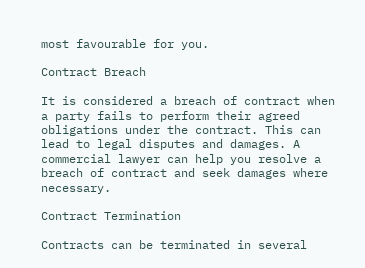most favourable for you.

Contract Breach

It is considered a breach of contract when a party fails to perform their agreed obligations under the contract. This can lead to legal disputes and damages. A commercial lawyer can help you resolve a breach of contract and seek damages where necessary.

Contract Termination

Contracts can be terminated in several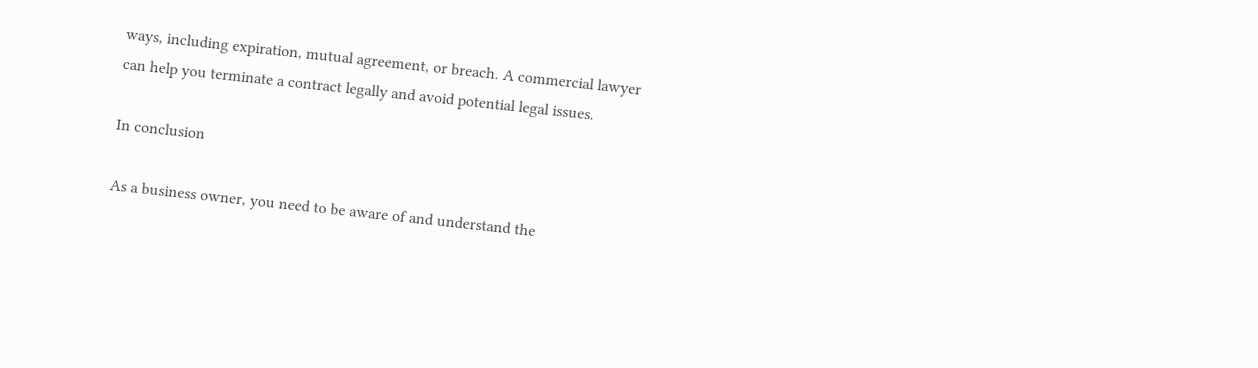ways, including expiration, mutual agreement, or breach. A commercial lawyer can help you terminate a contract legally and avoid potential legal issues.

In conclusion

As a business owner, you need to be aware of and understand the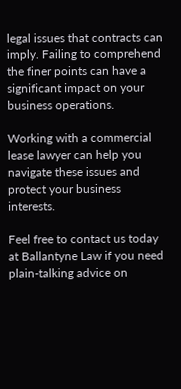legal issues that contracts can imply. Failing to comprehend the finer points can have a significant impact on your business operations.

Working with a commercial lease lawyer can help you navigate these issues and protect your business interests.

Feel free to contact us today at Ballantyne Law if you need plain-talking advice on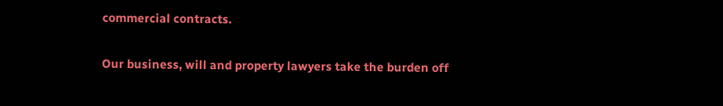commercial contracts.

Our business, will and property lawyers take the burden off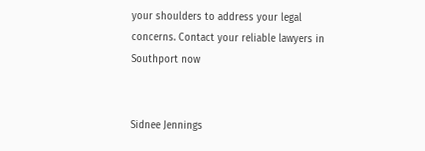your shoulders to address your legal concerns. Contact your reliable lawyers in Southport now


Sidnee Jennings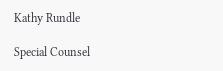Kathy Rundle

Special Counsel